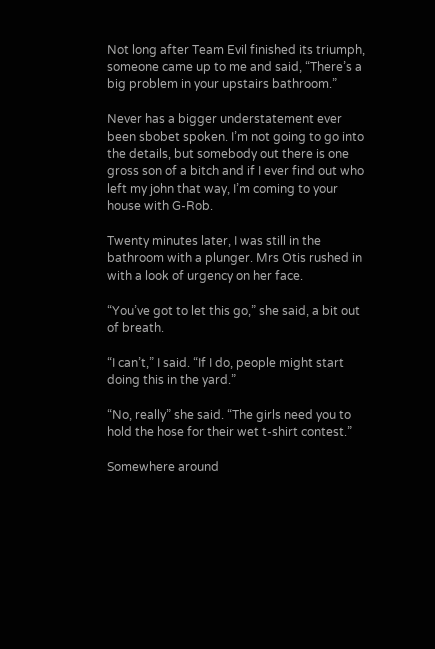Not long after Team Evil finished its triumph, someone came up to me and said, “There’s a big problem in your upstairs bathroom.”

Never has a bigger understatement ever been sbobet spoken. I’m not going to go into the details, but somebody out there is one gross son of a bitch and if I ever find out who left my john that way, I’m coming to your house with G-Rob.

Twenty minutes later, I was still in the bathroom with a plunger. Mrs Otis rushed in with a look of urgency on her face.

“You’ve got to let this go,” she said, a bit out of breath.

“I can’t,” I said. “If I do, people might start doing this in the yard.”

“No, really” she said. “The girls need you to hold the hose for their wet t-shirt contest.”

Somewhere around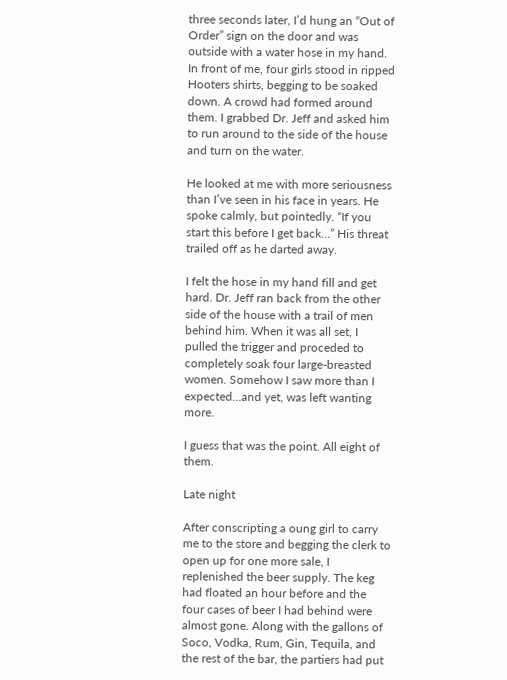three seconds later, I’d hung an “Out of Order” sign on the door and was outside with a water hose in my hand. In front of me, four girls stood in ripped Hooters shirts, begging to be soaked down. A crowd had formed around them. I grabbed Dr. Jeff and asked him to run around to the side of the house and turn on the water.

He looked at me with more seriousness than I’ve seen in his face in years. He spoke calmly, but pointedly. “If you start this before I get back…” His threat trailed off as he darted away.

I felt the hose in my hand fill and get hard. Dr. Jeff ran back from the other side of the house with a trail of men behind him. When it was all set, I pulled the trigger and proceded to completely soak four large-breasted women. Somehow I saw more than I expected…and yet, was left wanting more.

I guess that was the point. All eight of them.

Late night

After conscripting a oung girl to carry me to the store and begging the clerk to open up for one more sale, I replenished the beer supply. The keg had floated an hour before and the four cases of beer I had behind were almost gone. Along with the gallons of Soco, Vodka, Rum, Gin, Tequila, and the rest of the bar, the partiers had put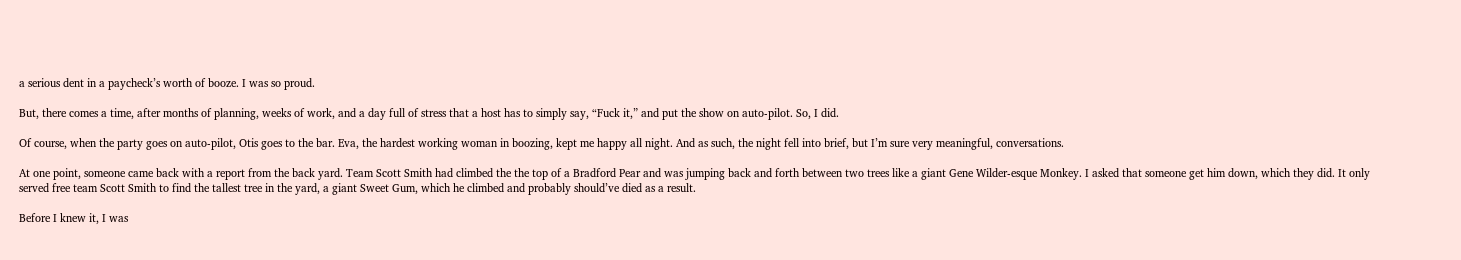a serious dent in a paycheck’s worth of booze. I was so proud.

But, there comes a time, after months of planning, weeks of work, and a day full of stress that a host has to simply say, “Fuck it,” and put the show on auto-pilot. So, I did.

Of course, when the party goes on auto-pilot, Otis goes to the bar. Eva, the hardest working woman in boozing, kept me happy all night. And as such, the night fell into brief, but I’m sure very meaningful, conversations.

At one point, someone came back with a report from the back yard. Team Scott Smith had climbed the the top of a Bradford Pear and was jumping back and forth between two trees like a giant Gene Wilder-esque Monkey. I asked that someone get him down, which they did. It only served free team Scott Smith to find the tallest tree in the yard, a giant Sweet Gum, which he climbed and probably should’ve died as a result.

Before I knew it, I was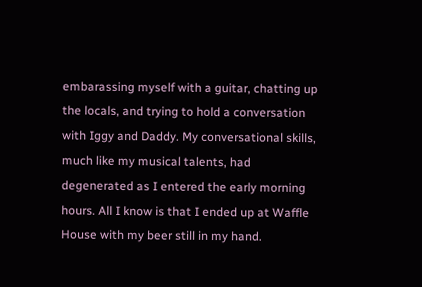embarassing myself with a guitar, chatting up the locals, and trying to hold a conversation with Iggy and Daddy. My conversational skills, much like my musical talents, had degenerated as I entered the early morning hours. All I know is that I ended up at Waffle House with my beer still in my hand.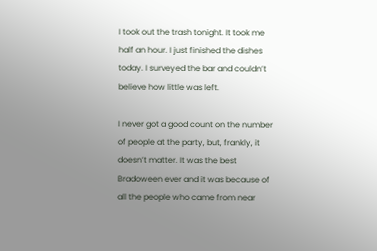I took out the trash tonight. It took me half an hour. I just finished the dishes today. I surveyed the bar and couldn’t believe how little was left.

I never got a good count on the number of people at the party, but, frankly, it doesn’t matter. It was the best Bradoween ever and it was because of all the people who came from near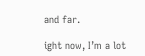and far.

ight now, I’m a lot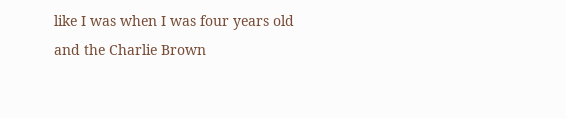like I was when I was four years old and the Charlie Brown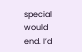special would end. I’d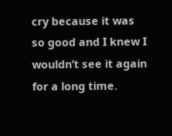cry because it was so good and I knew I wouldn’t see it again for a long time.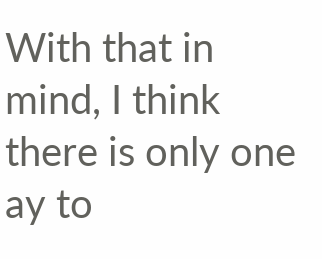With that in mind, I think there is only one ay to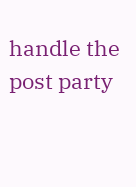handle the post party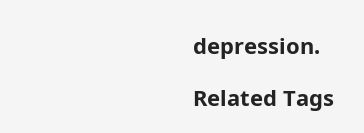depression.

Related Tags